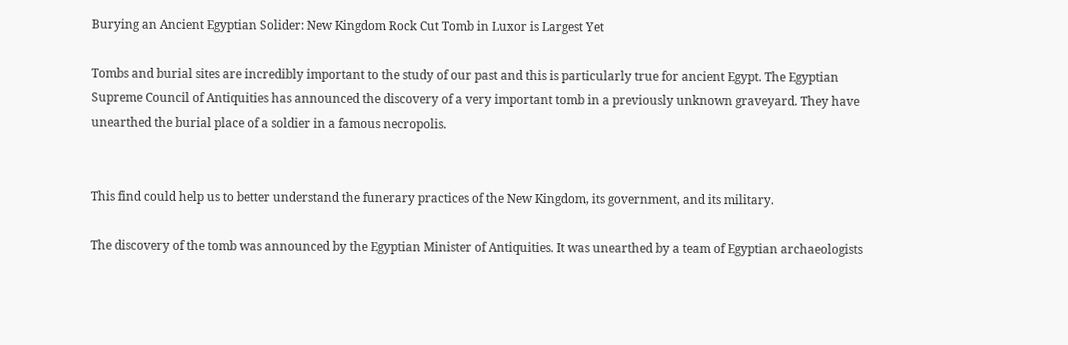Burying an Ancient Egyptian Solider: New Kingdom Rock Cut Tomb in Luxor is Largest Yet

Tombs and burial sites are incredibly important to the study of our past and this is particularly true for ancient Egypt. The Egyptian Supreme Council of Antiquities has announced the discovery of a very important tomb in a previously unknown graveyard. They have unearthed the burial place of a soldier in a famous necropolis.


This find could help us to better understand the funerary practices of the New Kingdom, its government, and its military.

The discovery of the tomb was announced by the Egyptian Minister of Antiquities. It was unearthed by a team of Egyptian archaeologists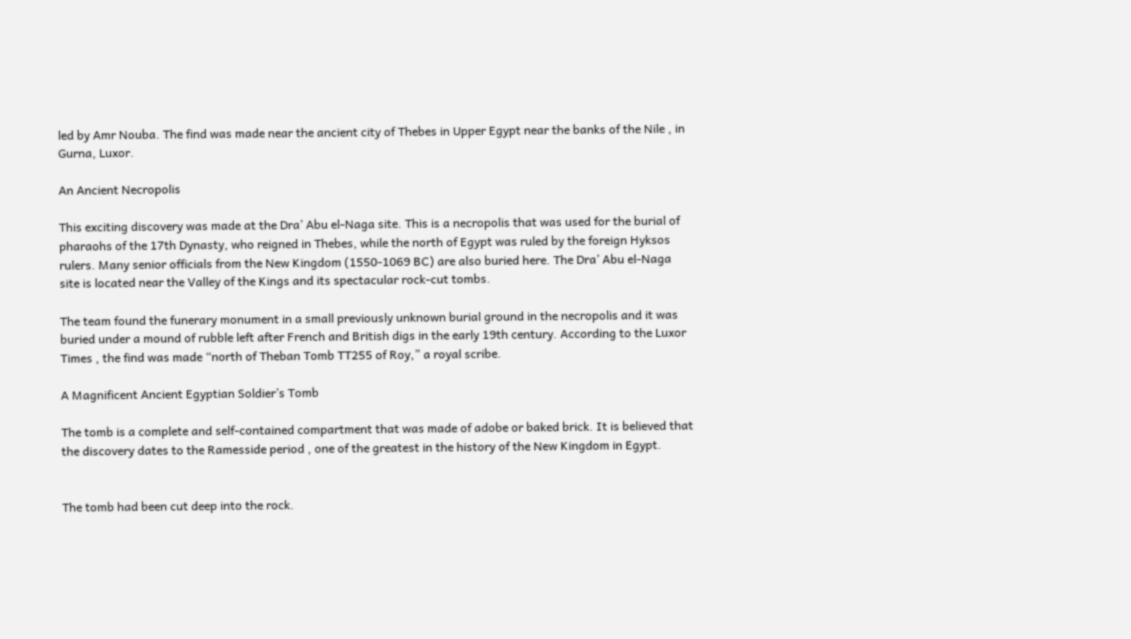led by Amr Nouba. The find was made near the ancient city of Thebes in Upper Egypt near the banks of the Nile , in Gurna, Luxor.

An Ancient Necropolis

This exciting discovery was made at the Dra’ Abu el-Naga site. This is a necropolis that was used for the burial of pharaohs of the 17th Dynasty, who reigned in Thebes, while the north of Egypt was ruled by the foreign Hyksos rulers. Many senior officials from the New Kingdom (1550-1069 BC) are also buried here. The Dra’ Abu el-Naga site is located near the Valley of the Kings and its spectacular rock-cut tombs.

The team found the funerary monument in a small previously unknown burial ground in the necropolis and it was buried under a mound of rubble left after French and British digs in the early 19th century. According to the Luxor Times , the find was made “north of Theban Tomb TT255 of Roy,” a royal scribe.

A Magnificent Ancient Egyptian Soldier’s Tomb

The tomb is a complete and self-contained compartment that was made of adobe or baked brick. It is believed that the discovery dates to the Ramesside period , one of the greatest in the history of the New Kingdom in Egypt.


The tomb had been cut deep into the rock.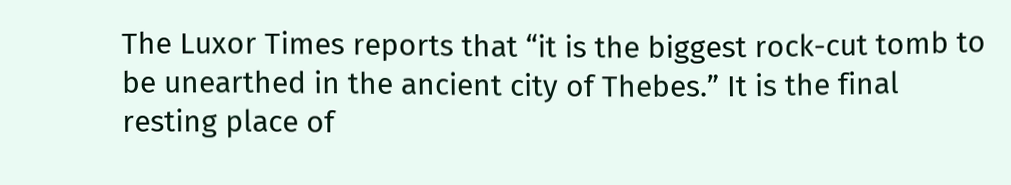The Luxor Times reports that “it is the biggest rock-cut tomb to be unearthed in the ancient city of Thebes.” It is the final resting place of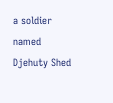a soldier named Djehuty Shed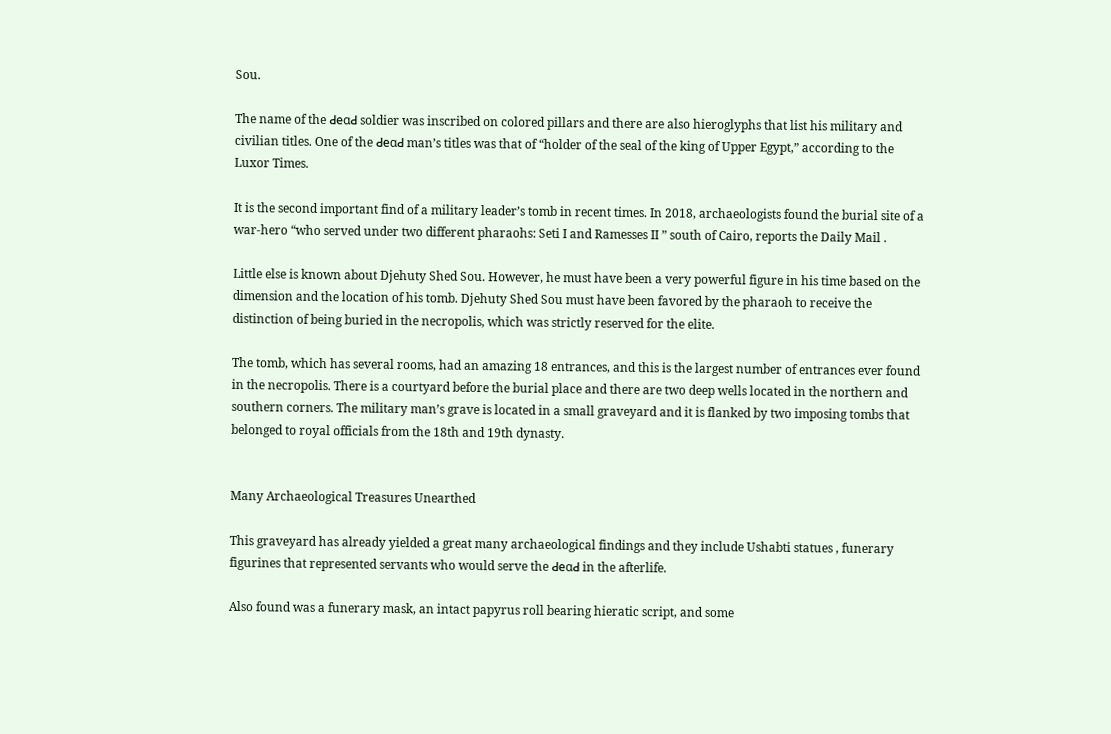Sou.

The name of the ԀeαԀ soldier was inscribed on colored pillars and there are also hieroglyphs that list his military and civilian titles. One of the ԀeαԀ man’s titles was that of “holder of the seal of the king of Upper Egypt,” according to the Luxor Times.

It is the second important find of a military leader’s tomb in recent times. In 2018, archaeologists found the burial site of a war-hero “who served under two different pharaohs: Seti I and Ramesses II ” south of Cairo, reports the Daily Mail .

Little else is known about Djehuty Shed Sou. However, he must have been a very powerful figure in his time based on the dimension and the location of his tomb. Djehuty Shed Sou must have been favored by the pharaoh to receive the distinction of being buried in the necropolis, which was strictly reserved for the elite.

The tomb, which has several rooms, had an amazing 18 entrances, and this is the largest number of entrances ever found in the necropolis. There is a courtyard before the burial place and there are two deep wells located in the northern and southern corners. The military man’s grave is located in a small graveyard and it is flanked by two imposing tombs that belonged to royal officials from the 18th and 19th dynasty.


Many Archaeological Treasures Unearthed

This graveyard has already yielded a great many archaeological findings and they include Ushabti statues , funerary figurines that represented servants who would serve the ԀeαԀ in the afterlife.

Also found was a funerary mask, an intact papyrus roll bearing hieratic script, and some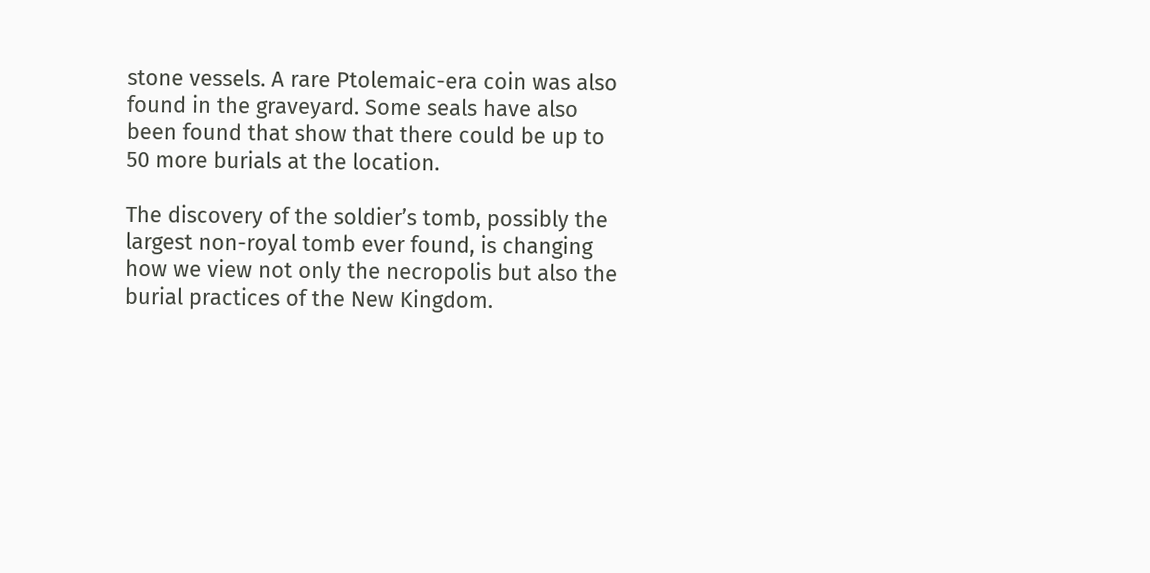stone vessels. A rare Ptolemaic-era coin was also found in the graveyard. Some seals have also been found that show that there could be up to 50 more burials at the location.

The discovery of the soldier’s tomb, possibly the largest non-royal tomb ever found, is changing how we view not only the necropolis but also the burial practices of the New Kingdom.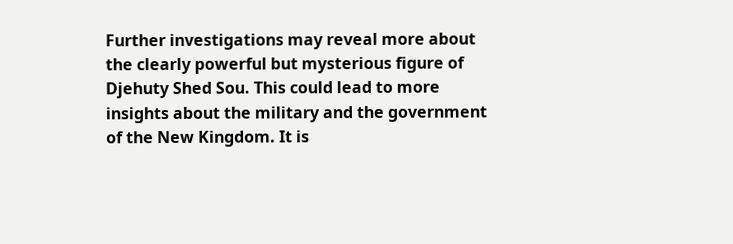Further investigations may reveal more about the clearly powerful but mysterious figure of Djehuty Shed Sou. This could lead to more insights about the military and the government of the New Kingdom. It is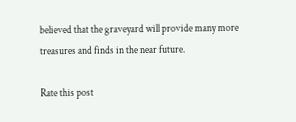believed that the graveyard will provide many more treasures and finds in the near future.

Rate this post